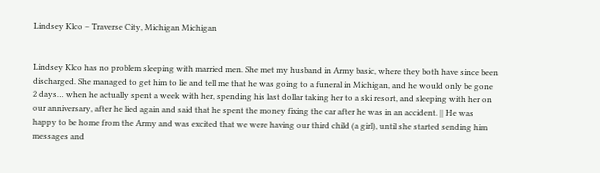Lindsey Klco – Traverse City, Michigan Michigan


Lindsey Klco has no problem sleeping with married men. She met my husband in Army basic, where they both have since been discharged. She managed to get him to lie and tell me that he was going to a funeral in Michigan, and he would only be gone 2 days… when he actually spent a week with her, spending his last dollar taking her to a ski resort, and sleeping with her on our anniversary, after he lied again and said that he spent the money fixing the car after he was in an accident. || He was happy to be home from the Army and was excited that we were having our third child (a girl), until she started sending him messages and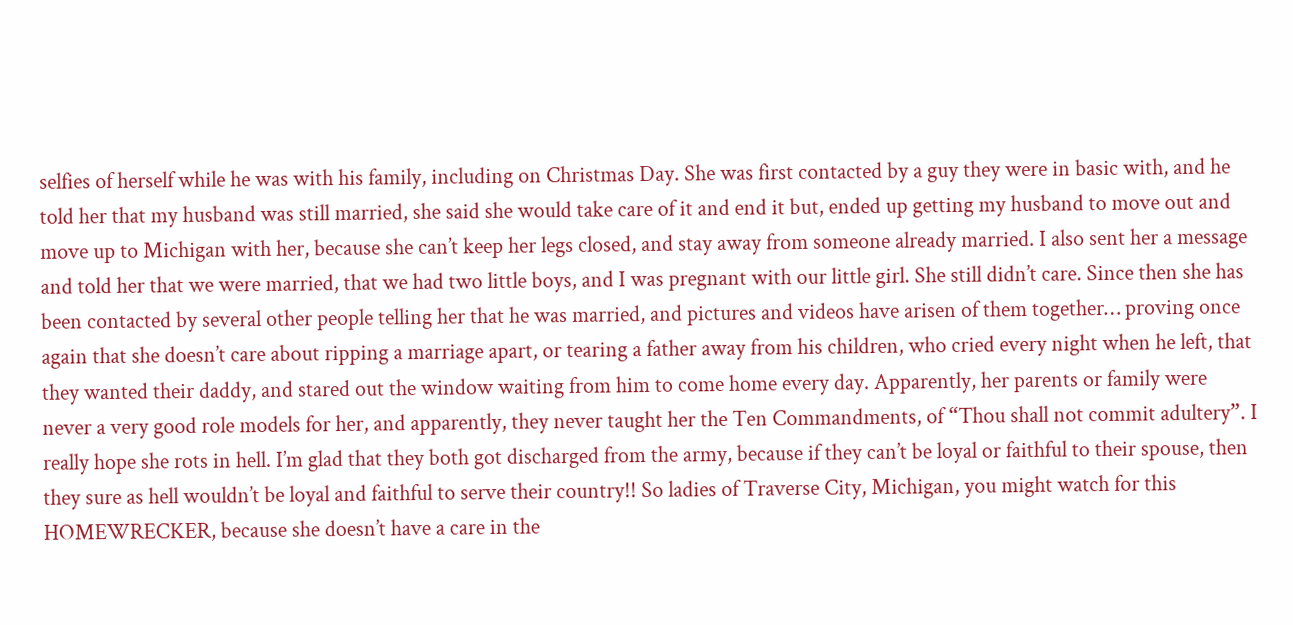selfies of herself while he was with his family, including on Christmas Day. She was first contacted by a guy they were in basic with, and he told her that my husband was still married, she said she would take care of it and end it but, ended up getting my husband to move out and move up to Michigan with her, because she can’t keep her legs closed, and stay away from someone already married. I also sent her a message and told her that we were married, that we had two little boys, and I was pregnant with our little girl. She still didn’t care. Since then she has been contacted by several other people telling her that he was married, and pictures and videos have arisen of them together… proving once again that she doesn’t care about ripping a marriage apart, or tearing a father away from his children, who cried every night when he left, that they wanted their daddy, and stared out the window waiting from him to come home every day. Apparently, her parents or family were never a very good role models for her, and apparently, they never taught her the Ten Commandments, of “Thou shall not commit adultery”. I really hope she rots in hell. I’m glad that they both got discharged from the army, because if they can’t be loyal or faithful to their spouse, then they sure as hell wouldn’t be loyal and faithful to serve their country!! So ladies of Traverse City, Michigan, you might watch for this HOMEWRECKER, because she doesn’t have a care in the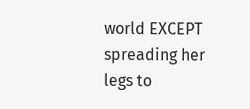world EXCEPT spreading her legs to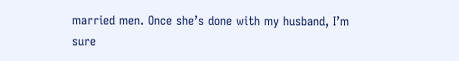married men. Once she’s done with my husband, I’m sure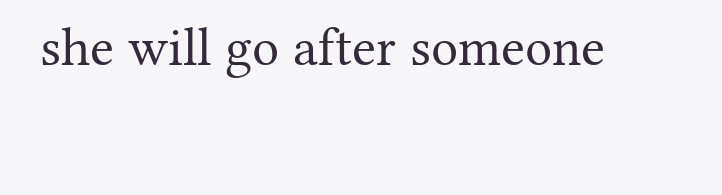she will go after someone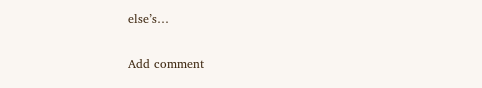else’s…

Add comment